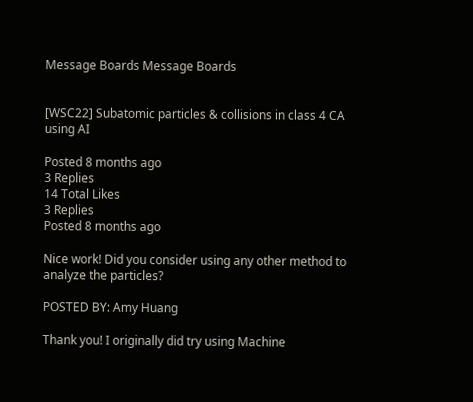Message Boards Message Boards


[WSC22] Subatomic particles & collisions in class 4 CA using AI

Posted 8 months ago
3 Replies
14 Total Likes
3 Replies
Posted 8 months ago

Nice work! Did you consider using any other method to analyze the particles?

POSTED BY: Amy Huang

Thank you! I originally did try using Machine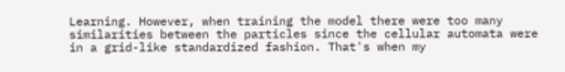Learning. However, when training the model there were too many similarities between the particles since the cellular automata were in a grid-like standardized fashion. That's when my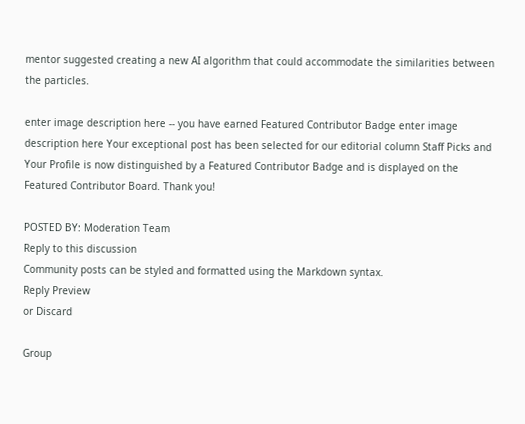mentor suggested creating a new AI algorithm that could accommodate the similarities between the particles.

enter image description here -- you have earned Featured Contributor Badge enter image description here Your exceptional post has been selected for our editorial column Staff Picks and Your Profile is now distinguished by a Featured Contributor Badge and is displayed on the Featured Contributor Board. Thank you!

POSTED BY: Moderation Team
Reply to this discussion
Community posts can be styled and formatted using the Markdown syntax.
Reply Preview
or Discard

Group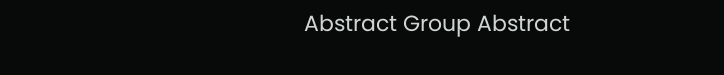Abstract Group Abstract